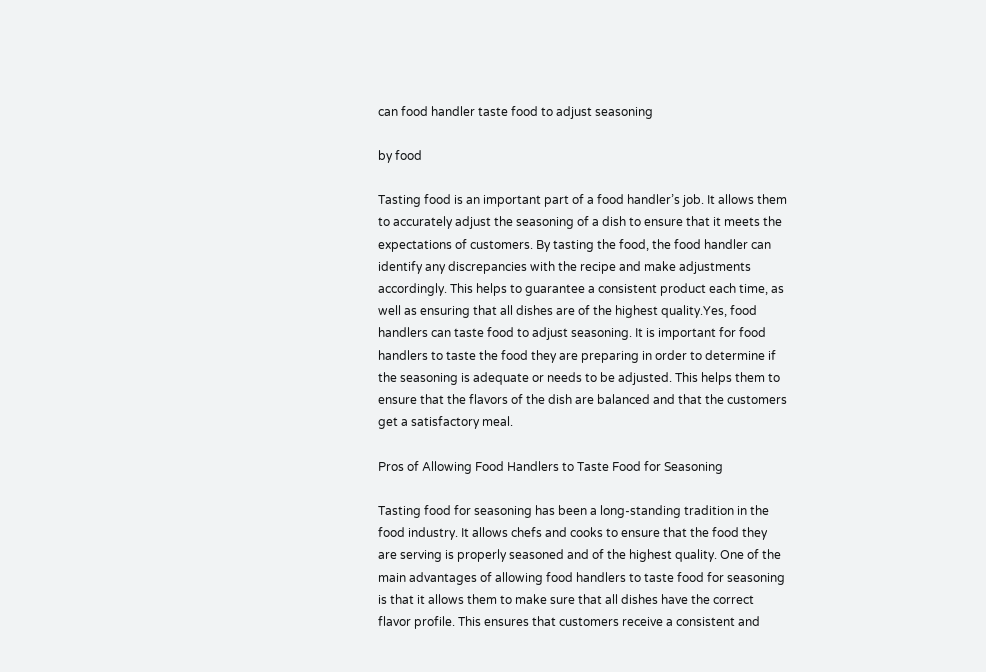can food handler taste food to adjust seasoning

by food

Tasting food is an important part of a food handler’s job. It allows them to accurately adjust the seasoning of a dish to ensure that it meets the expectations of customers. By tasting the food, the food handler can identify any discrepancies with the recipe and make adjustments accordingly. This helps to guarantee a consistent product each time, as well as ensuring that all dishes are of the highest quality.Yes, food handlers can taste food to adjust seasoning. It is important for food handlers to taste the food they are preparing in order to determine if the seasoning is adequate or needs to be adjusted. This helps them to ensure that the flavors of the dish are balanced and that the customers get a satisfactory meal.

Pros of Allowing Food Handlers to Taste Food for Seasoning

Tasting food for seasoning has been a long-standing tradition in the food industry. It allows chefs and cooks to ensure that the food they are serving is properly seasoned and of the highest quality. One of the main advantages of allowing food handlers to taste food for seasoning is that it allows them to make sure that all dishes have the correct flavor profile. This ensures that customers receive a consistent and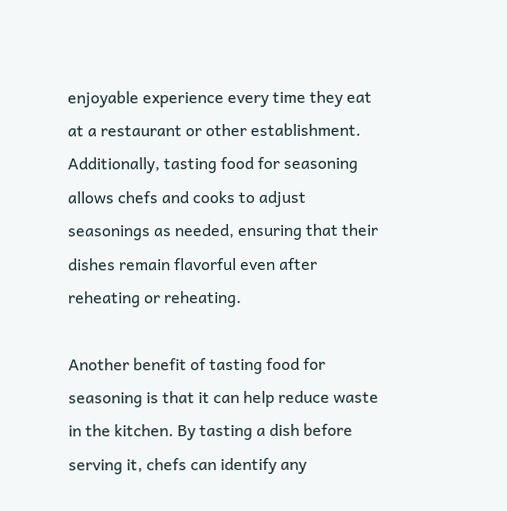enjoyable experience every time they eat at a restaurant or other establishment. Additionally, tasting food for seasoning allows chefs and cooks to adjust seasonings as needed, ensuring that their dishes remain flavorful even after reheating or reheating.

Another benefit of tasting food for seasoning is that it can help reduce waste in the kitchen. By tasting a dish before serving it, chefs can identify any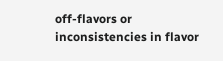off-flavors or inconsistencies in flavor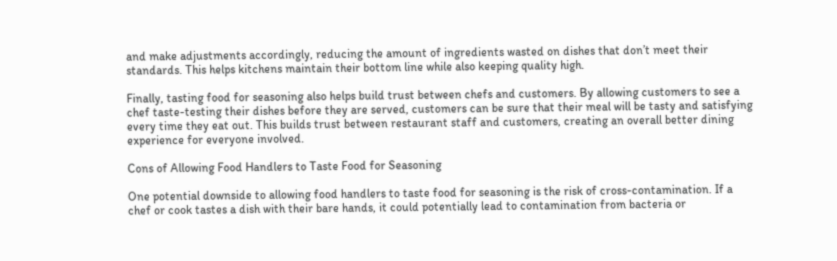and make adjustments accordingly, reducing the amount of ingredients wasted on dishes that don’t meet their standards. This helps kitchens maintain their bottom line while also keeping quality high.

Finally, tasting food for seasoning also helps build trust between chefs and customers. By allowing customers to see a chef taste-testing their dishes before they are served, customers can be sure that their meal will be tasty and satisfying every time they eat out. This builds trust between restaurant staff and customers, creating an overall better dining experience for everyone involved.

Cons of Allowing Food Handlers to Taste Food for Seasoning

One potential downside to allowing food handlers to taste food for seasoning is the risk of cross-contamination. If a chef or cook tastes a dish with their bare hands, it could potentially lead to contamination from bacteria or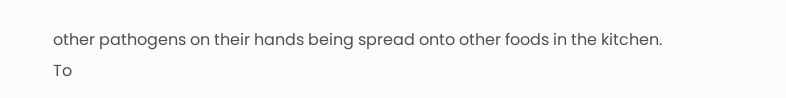other pathogens on their hands being spread onto other foods in the kitchen. To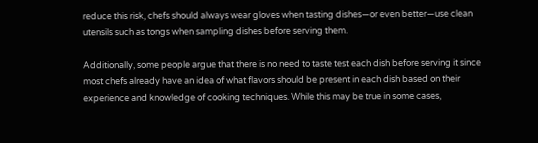reduce this risk, chefs should always wear gloves when tasting dishes—or even better—use clean utensils such as tongs when sampling dishes before serving them.

Additionally, some people argue that there is no need to taste test each dish before serving it since most chefs already have an idea of what flavors should be present in each dish based on their experience and knowledge of cooking techniques. While this may be true in some cases,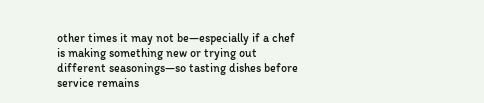other times it may not be—especially if a chef is making something new or trying out different seasonings—so tasting dishes before service remains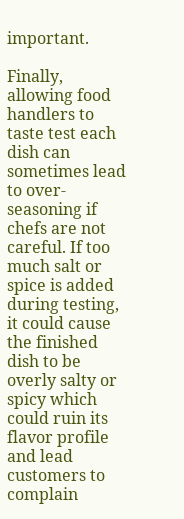important.

Finally, allowing food handlers to taste test each dish can sometimes lead to over-seasoning if chefs are not careful. If too much salt or spice is added during testing, it could cause the finished dish to be overly salty or spicy which could ruin its flavor profile and lead customers to complain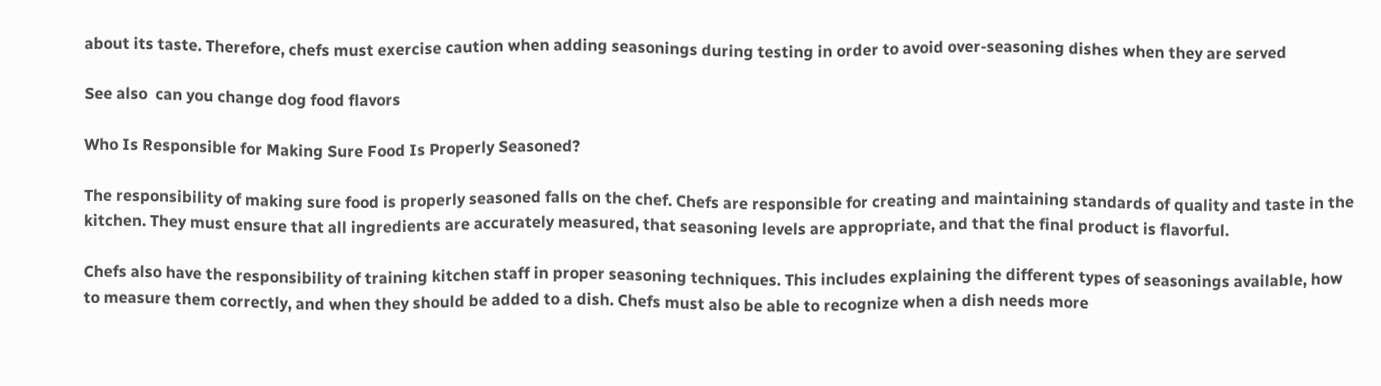about its taste. Therefore, chefs must exercise caution when adding seasonings during testing in order to avoid over-seasoning dishes when they are served

See also  can you change dog food flavors

Who Is Responsible for Making Sure Food Is Properly Seasoned?

The responsibility of making sure food is properly seasoned falls on the chef. Chefs are responsible for creating and maintaining standards of quality and taste in the kitchen. They must ensure that all ingredients are accurately measured, that seasoning levels are appropriate, and that the final product is flavorful.

Chefs also have the responsibility of training kitchen staff in proper seasoning techniques. This includes explaining the different types of seasonings available, how to measure them correctly, and when they should be added to a dish. Chefs must also be able to recognize when a dish needs more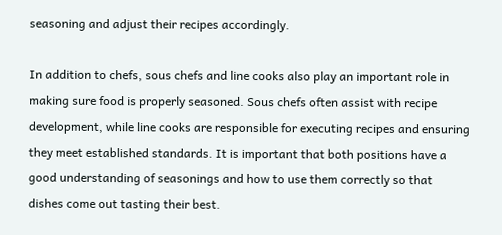seasoning and adjust their recipes accordingly.

In addition to chefs, sous chefs and line cooks also play an important role in making sure food is properly seasoned. Sous chefs often assist with recipe development, while line cooks are responsible for executing recipes and ensuring they meet established standards. It is important that both positions have a good understanding of seasonings and how to use them correctly so that dishes come out tasting their best.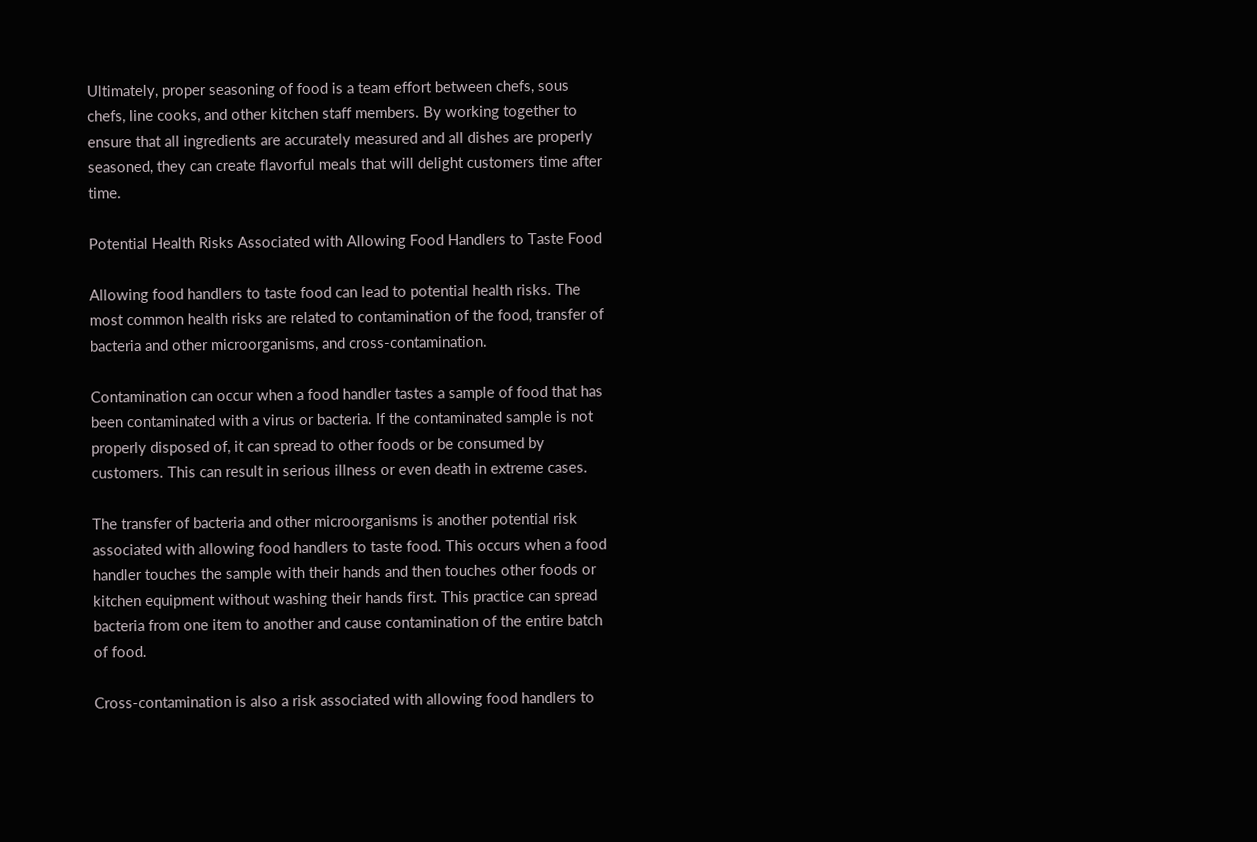Ultimately, proper seasoning of food is a team effort between chefs, sous chefs, line cooks, and other kitchen staff members. By working together to ensure that all ingredients are accurately measured and all dishes are properly seasoned, they can create flavorful meals that will delight customers time after time.

Potential Health Risks Associated with Allowing Food Handlers to Taste Food

Allowing food handlers to taste food can lead to potential health risks. The most common health risks are related to contamination of the food, transfer of bacteria and other microorganisms, and cross-contamination.

Contamination can occur when a food handler tastes a sample of food that has been contaminated with a virus or bacteria. If the contaminated sample is not properly disposed of, it can spread to other foods or be consumed by customers. This can result in serious illness or even death in extreme cases.

The transfer of bacteria and other microorganisms is another potential risk associated with allowing food handlers to taste food. This occurs when a food handler touches the sample with their hands and then touches other foods or kitchen equipment without washing their hands first. This practice can spread bacteria from one item to another and cause contamination of the entire batch of food.

Cross-contamination is also a risk associated with allowing food handlers to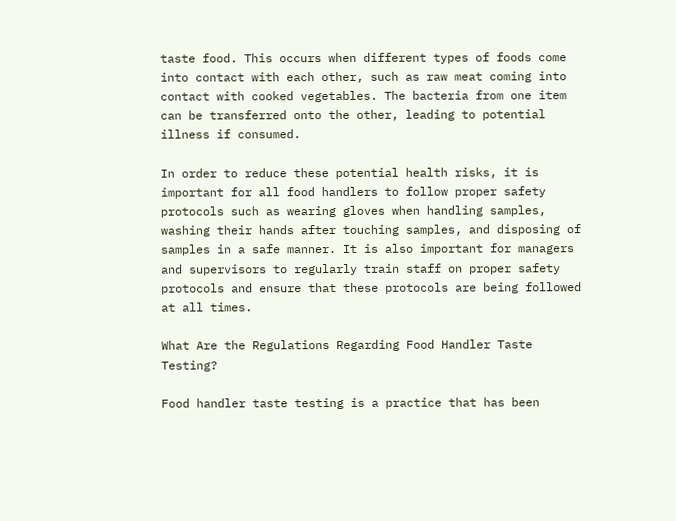taste food. This occurs when different types of foods come into contact with each other, such as raw meat coming into contact with cooked vegetables. The bacteria from one item can be transferred onto the other, leading to potential illness if consumed.

In order to reduce these potential health risks, it is important for all food handlers to follow proper safety protocols such as wearing gloves when handling samples, washing their hands after touching samples, and disposing of samples in a safe manner. It is also important for managers and supervisors to regularly train staff on proper safety protocols and ensure that these protocols are being followed at all times.

What Are the Regulations Regarding Food Handler Taste Testing?

Food handler taste testing is a practice that has been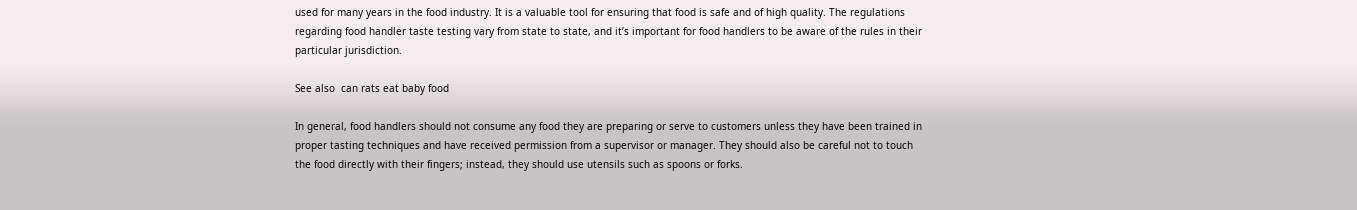used for many years in the food industry. It is a valuable tool for ensuring that food is safe and of high quality. The regulations regarding food handler taste testing vary from state to state, and it’s important for food handlers to be aware of the rules in their particular jurisdiction.

See also  can rats eat baby food

In general, food handlers should not consume any food they are preparing or serve to customers unless they have been trained in proper tasting techniques and have received permission from a supervisor or manager. They should also be careful not to touch the food directly with their fingers; instead, they should use utensils such as spoons or forks.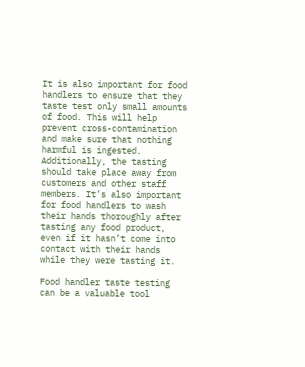It is also important for food handlers to ensure that they taste test only small amounts of food. This will help prevent cross-contamination and make sure that nothing harmful is ingested. Additionally, the tasting should take place away from customers and other staff members. It’s also important for food handlers to wash their hands thoroughly after tasting any food product, even if it hasn’t come into contact with their hands while they were tasting it.

Food handler taste testing can be a valuable tool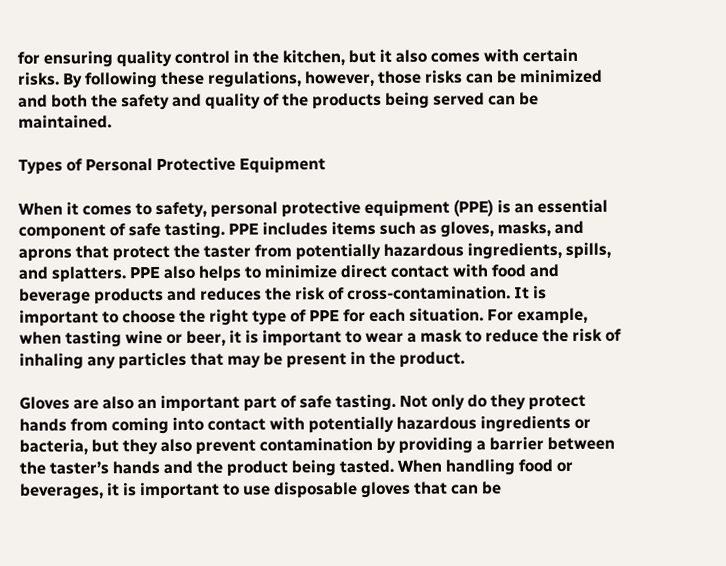for ensuring quality control in the kitchen, but it also comes with certain risks. By following these regulations, however, those risks can be minimized and both the safety and quality of the products being served can be maintained.

Types of Personal Protective Equipment

When it comes to safety, personal protective equipment (PPE) is an essential component of safe tasting. PPE includes items such as gloves, masks, and aprons that protect the taster from potentially hazardous ingredients, spills, and splatters. PPE also helps to minimize direct contact with food and beverage products and reduces the risk of cross-contamination. It is important to choose the right type of PPE for each situation. For example, when tasting wine or beer, it is important to wear a mask to reduce the risk of inhaling any particles that may be present in the product.

Gloves are also an important part of safe tasting. Not only do they protect hands from coming into contact with potentially hazardous ingredients or bacteria, but they also prevent contamination by providing a barrier between the taster’s hands and the product being tasted. When handling food or beverages, it is important to use disposable gloves that can be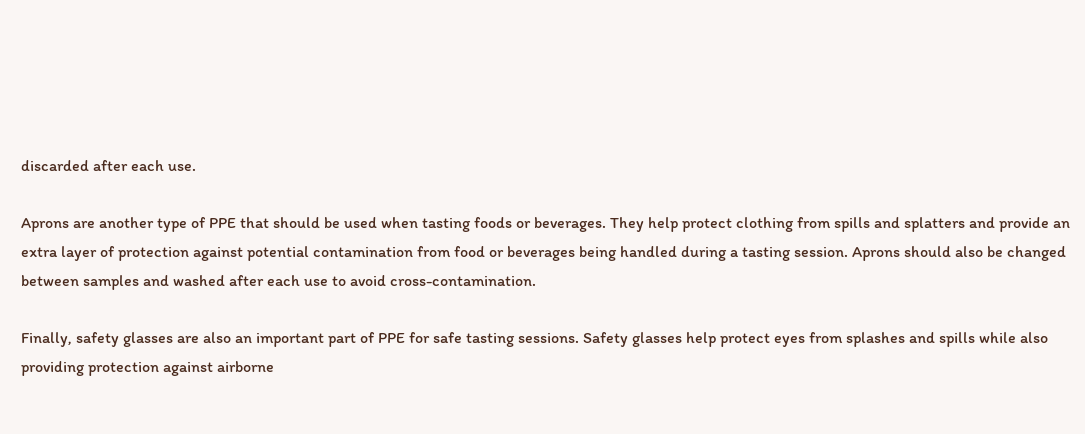discarded after each use.

Aprons are another type of PPE that should be used when tasting foods or beverages. They help protect clothing from spills and splatters and provide an extra layer of protection against potential contamination from food or beverages being handled during a tasting session. Aprons should also be changed between samples and washed after each use to avoid cross-contamination.

Finally, safety glasses are also an important part of PPE for safe tasting sessions. Safety glasses help protect eyes from splashes and spills while also providing protection against airborne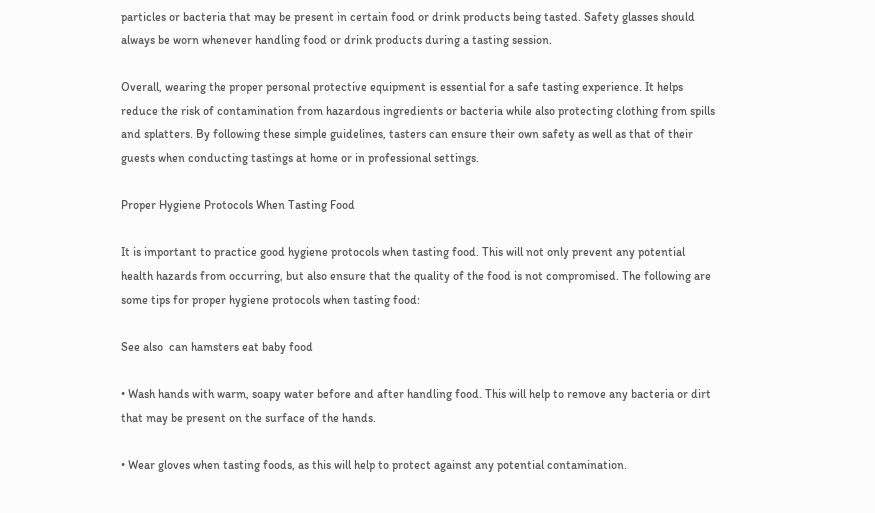particles or bacteria that may be present in certain food or drink products being tasted. Safety glasses should always be worn whenever handling food or drink products during a tasting session.

Overall, wearing the proper personal protective equipment is essential for a safe tasting experience. It helps reduce the risk of contamination from hazardous ingredients or bacteria while also protecting clothing from spills and splatters. By following these simple guidelines, tasters can ensure their own safety as well as that of their guests when conducting tastings at home or in professional settings.

Proper Hygiene Protocols When Tasting Food

It is important to practice good hygiene protocols when tasting food. This will not only prevent any potential health hazards from occurring, but also ensure that the quality of the food is not compromised. The following are some tips for proper hygiene protocols when tasting food:

See also  can hamsters eat baby food

• Wash hands with warm, soapy water before and after handling food. This will help to remove any bacteria or dirt that may be present on the surface of the hands.

• Wear gloves when tasting foods, as this will help to protect against any potential contamination.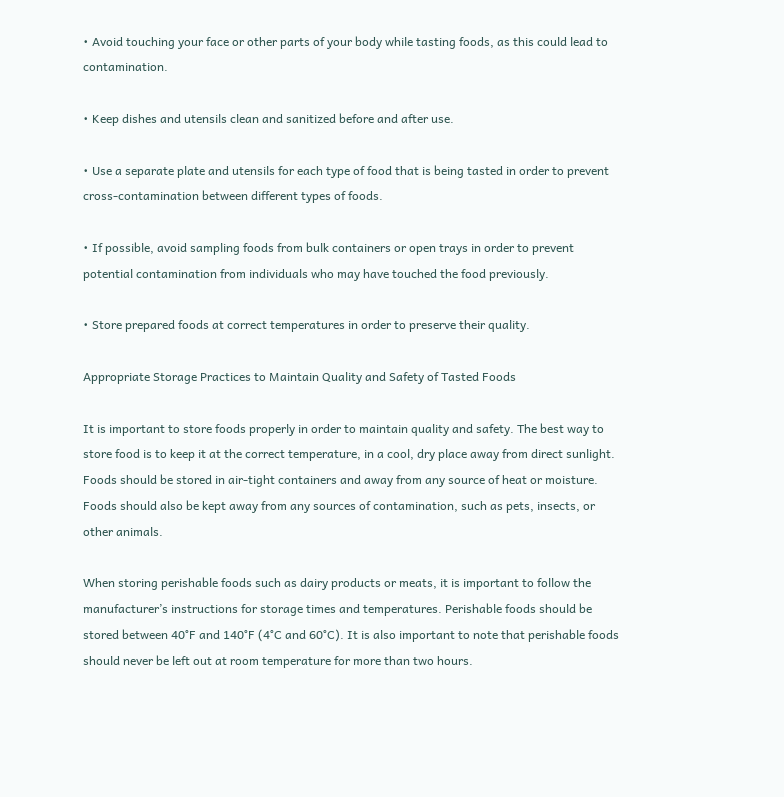• Avoid touching your face or other parts of your body while tasting foods, as this could lead to contamination.

• Keep dishes and utensils clean and sanitized before and after use.

• Use a separate plate and utensils for each type of food that is being tasted in order to prevent cross-contamination between different types of foods.

• If possible, avoid sampling foods from bulk containers or open trays in order to prevent potential contamination from individuals who may have touched the food previously.

• Store prepared foods at correct temperatures in order to preserve their quality.

Appropriate Storage Practices to Maintain Quality and Safety of Tasted Foods

It is important to store foods properly in order to maintain quality and safety. The best way to store food is to keep it at the correct temperature, in a cool, dry place away from direct sunlight. Foods should be stored in air-tight containers and away from any source of heat or moisture. Foods should also be kept away from any sources of contamination, such as pets, insects, or other animals.

When storing perishable foods such as dairy products or meats, it is important to follow the manufacturer’s instructions for storage times and temperatures. Perishable foods should be stored between 40°F and 140°F (4°C and 60°C). It is also important to note that perishable foods should never be left out at room temperature for more than two hours.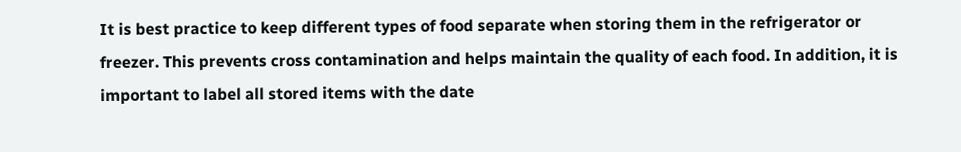It is best practice to keep different types of food separate when storing them in the refrigerator or freezer. This prevents cross contamination and helps maintain the quality of each food. In addition, it is important to label all stored items with the date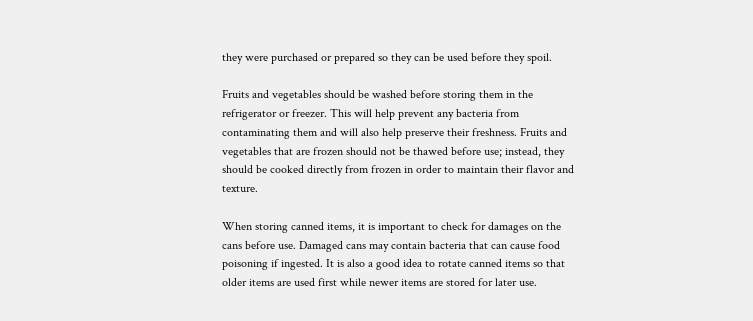they were purchased or prepared so they can be used before they spoil.

Fruits and vegetables should be washed before storing them in the refrigerator or freezer. This will help prevent any bacteria from contaminating them and will also help preserve their freshness. Fruits and vegetables that are frozen should not be thawed before use; instead, they should be cooked directly from frozen in order to maintain their flavor and texture.

When storing canned items, it is important to check for damages on the cans before use. Damaged cans may contain bacteria that can cause food poisoning if ingested. It is also a good idea to rotate canned items so that older items are used first while newer items are stored for later use.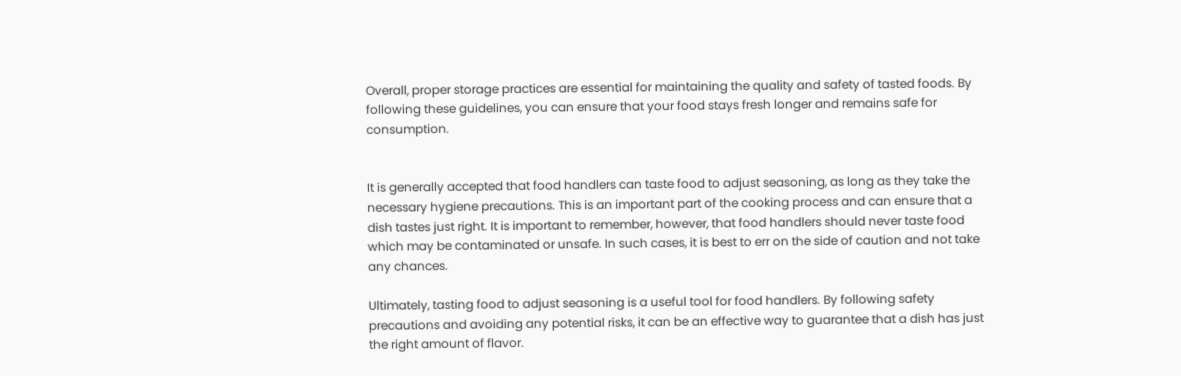Overall, proper storage practices are essential for maintaining the quality and safety of tasted foods. By following these guidelines, you can ensure that your food stays fresh longer and remains safe for consumption.


It is generally accepted that food handlers can taste food to adjust seasoning, as long as they take the necessary hygiene precautions. This is an important part of the cooking process and can ensure that a dish tastes just right. It is important to remember, however, that food handlers should never taste food which may be contaminated or unsafe. In such cases, it is best to err on the side of caution and not take any chances.

Ultimately, tasting food to adjust seasoning is a useful tool for food handlers. By following safety precautions and avoiding any potential risks, it can be an effective way to guarantee that a dish has just the right amount of flavor.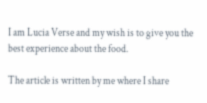I am Lucia Verse and my wish is to give you the best experience about the food.

The article is written by me where I share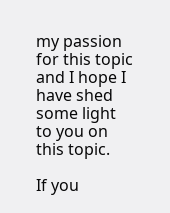my passion for this topic and I hope I have shed some light to you on this topic.

If you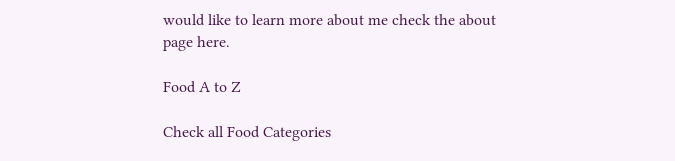would like to learn more about me check the about page here.

Food A to Z

Check all Food Categories